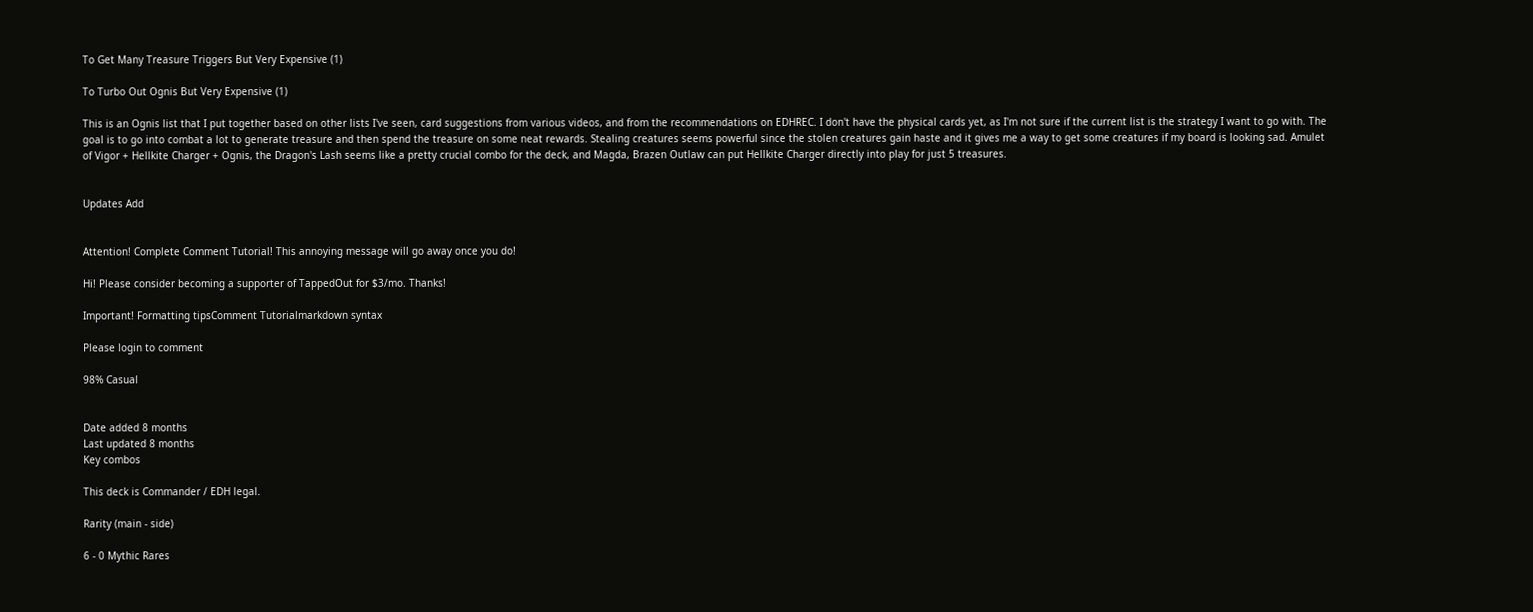To Get Many Treasure Triggers But Very Expensive (1)

To Turbo Out Ognis But Very Expensive (1)

This is an Ognis list that I put together based on other lists I've seen, card suggestions from various videos, and from the recommendations on EDHREC. I don't have the physical cards yet, as I'm not sure if the current list is the strategy I want to go with. The goal is to go into combat a lot to generate treasure and then spend the treasure on some neat rewards. Stealing creatures seems powerful since the stolen creatures gain haste and it gives me a way to get some creatures if my board is looking sad. Amulet of Vigor + Hellkite Charger + Ognis, the Dragon's Lash seems like a pretty crucial combo for the deck, and Magda, Brazen Outlaw can put Hellkite Charger directly into play for just 5 treasures.


Updates Add


Attention! Complete Comment Tutorial! This annoying message will go away once you do!

Hi! Please consider becoming a supporter of TappedOut for $3/mo. Thanks!

Important! Formatting tipsComment Tutorialmarkdown syntax

Please login to comment

98% Casual


Date added 8 months
Last updated 8 months
Key combos

This deck is Commander / EDH legal.

Rarity (main - side)

6 - 0 Mythic Rares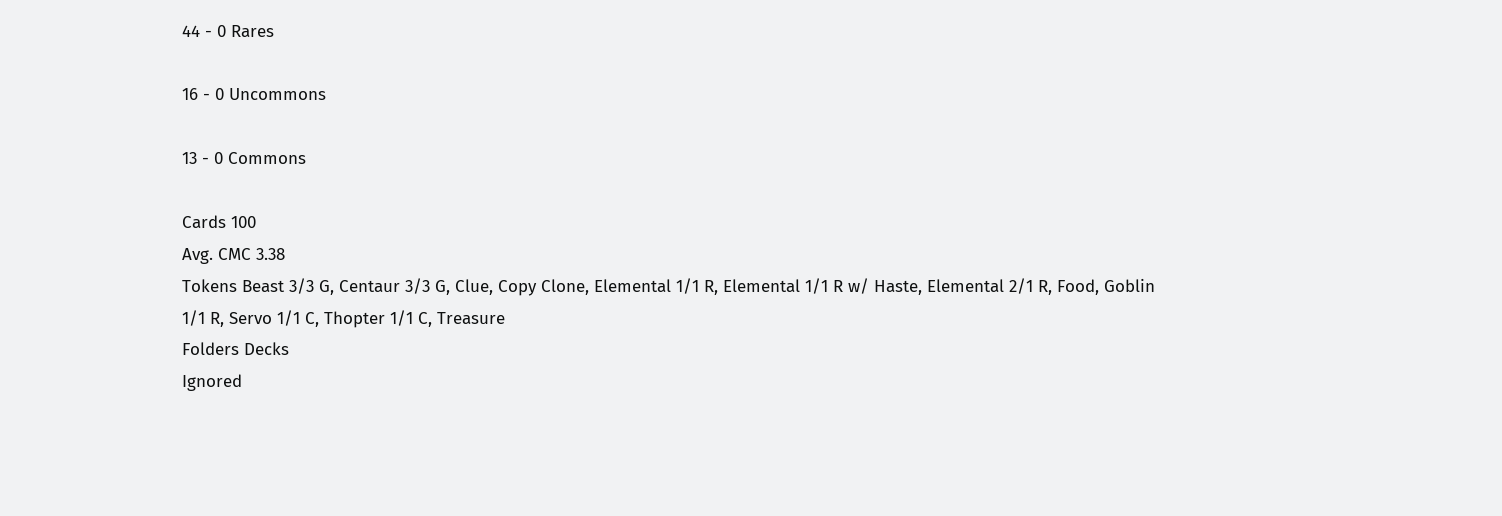44 - 0 Rares

16 - 0 Uncommons

13 - 0 Commons

Cards 100
Avg. CMC 3.38
Tokens Beast 3/3 G, Centaur 3/3 G, Clue, Copy Clone, Elemental 1/1 R, Elemental 1/1 R w/ Haste, Elemental 2/1 R, Food, Goblin 1/1 R, Servo 1/1 C, Thopter 1/1 C, Treasure
Folders Decks
Ignored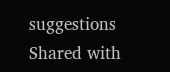suggestions
Shared with